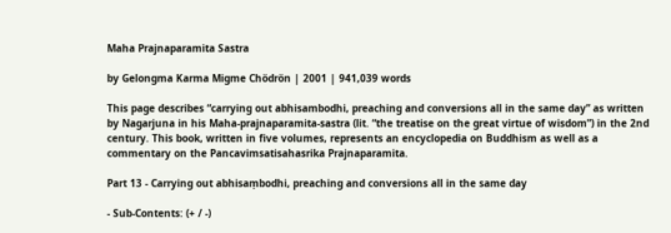Maha Prajnaparamita Sastra

by Gelongma Karma Migme Chödrön | 2001 | 941,039 words

This page describes “carrying out abhisambodhi, preaching and conversions all in the same day” as written by Nagarjuna in his Maha-prajnaparamita-sastra (lit. “the treatise on the great virtue of wisdom”) in the 2nd century. This book, written in five volumes, represents an encyclopedia on Buddhism as well as a commentary on the Pancavimsatisahasrika Prajnaparamita.

Part 13 - Carrying out abhisaṃbodhi, preaching and conversions all in the same day

- Sub-Contents: (+ / -)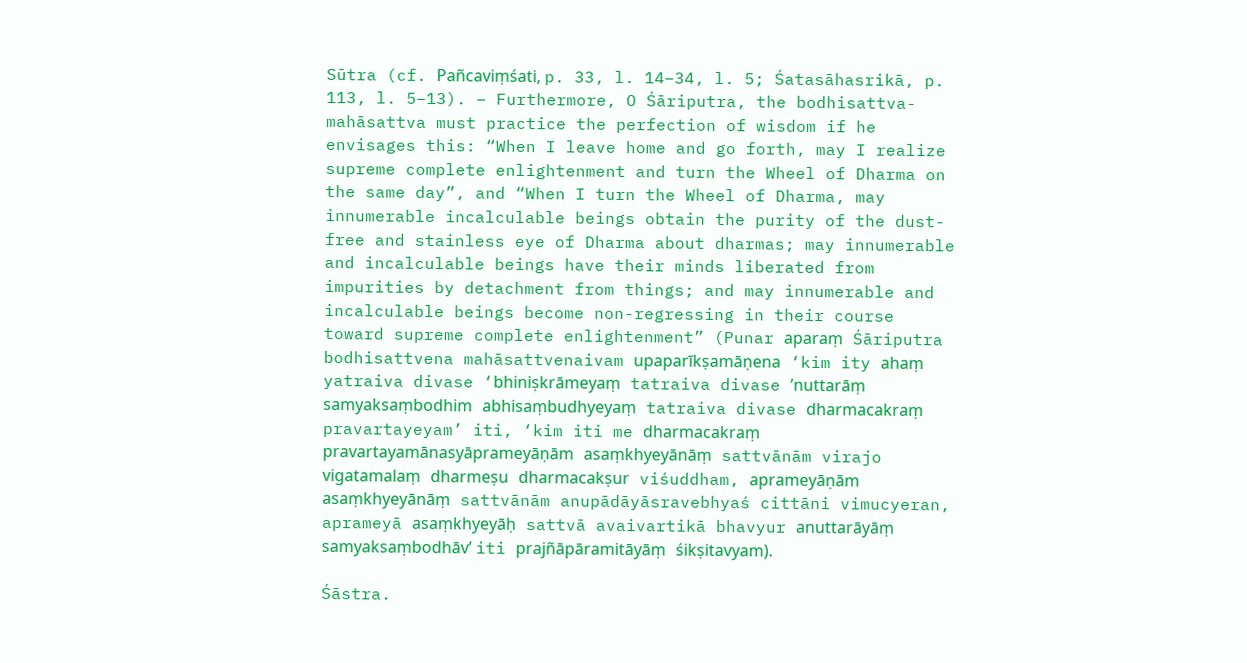Sūtra (cf. Pañcaviṃśati, p. 33, l. 14–34, l. 5; Śatasāhasrikā, p. 113, l. 5–13). – Furthermore, O Śāriputra, the bodhisattva-mahāsattva must practice the perfection of wisdom if he envisages this: “When I leave home and go forth, may I realize supreme complete enlightenment and turn the Wheel of Dharma on the same day”, and “When I turn the Wheel of Dharma, may innumerable incalculable beings obtain the purity of the dust-free and stainless eye of Dharma about dharmas; may innumerable and incalculable beings have their minds liberated from impurities by detachment from things; and may innumerable and incalculable beings become non-regressing in their course toward supreme complete enlightenment” (Punar aparaṃ Śāriputra bodhisattvena mahāsattvenaivam upaparīkṣamāṇena ‘kim ity ahaṃ yatraiva divase ‘bhiniṣkrāmeyaṃ tatraiva divase ’nuttarāṃ samyaksaṃbodhim abhisaṃbudhyeyaṃ tatraiva divase dharmacakraṃ pravartayeyam’ iti, ‘kim iti me dharmacakraṃ pravartayamānasyāprameyāṇām asaṃkhyeyānāṃ sattvānām virajo vigatamalaṃ dharmeṣu dharmacakṣur viśuddham, aprameyāṇām asaṃkhyeyānāṃ sattvānām anupādāyāsravebhyaś cittāni vimucyeran, aprameyā asaṃkhyeyāḥ sattvā avaivartikā bhavyur anuttarāyāṃ samyaksaṃbodhāv’ iti prajñāpāramitāyāṃ śikṣitavyam).

Śāstra.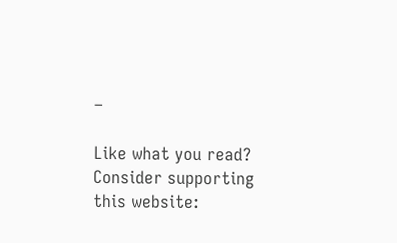–

Like what you read? Consider supporting this website: